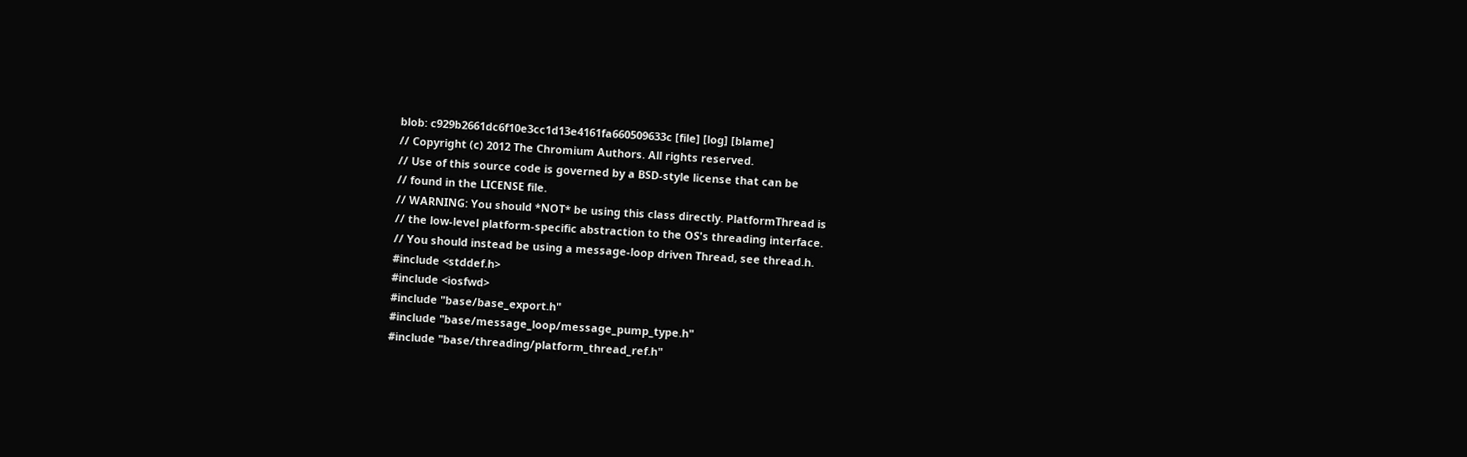blob: c929b2661dc6f10e3cc1d13e4161fa660509633c [file] [log] [blame]
// Copyright (c) 2012 The Chromium Authors. All rights reserved.
// Use of this source code is governed by a BSD-style license that can be
// found in the LICENSE file.
// WARNING: You should *NOT* be using this class directly. PlatformThread is
// the low-level platform-specific abstraction to the OS's threading interface.
// You should instead be using a message-loop driven Thread, see thread.h.
#include <stddef.h>
#include <iosfwd>
#include "base/base_export.h"
#include "base/message_loop/message_pump_type.h"
#include "base/threading/platform_thread_ref.h"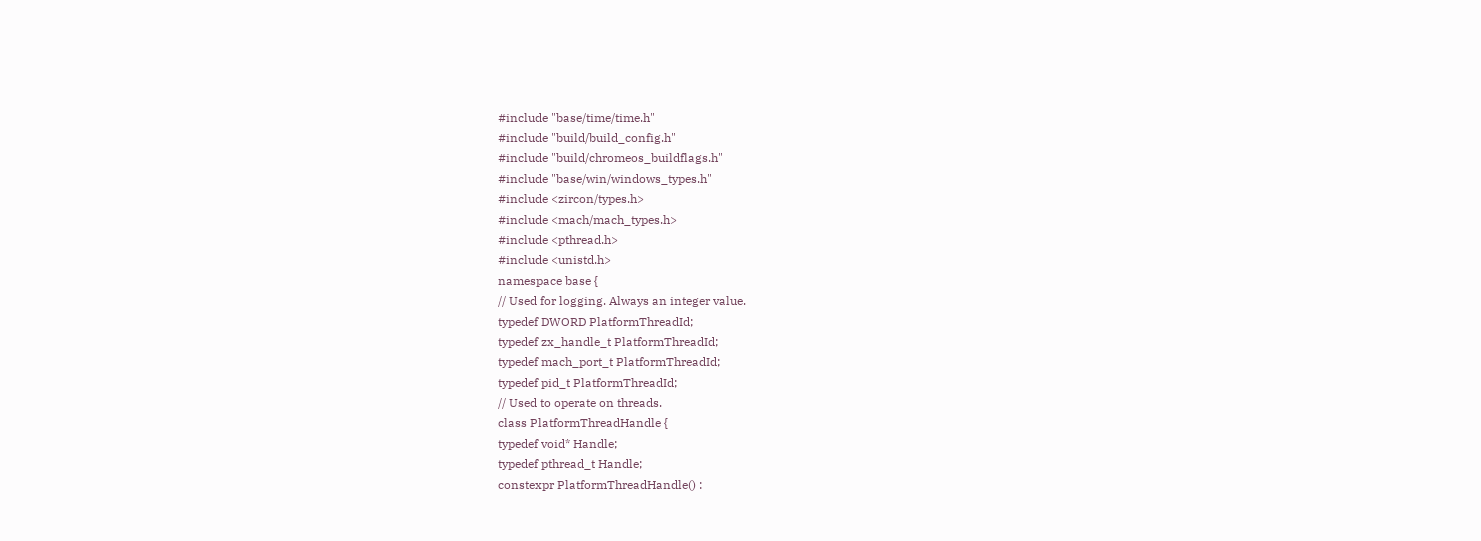#include "base/time/time.h"
#include "build/build_config.h"
#include "build/chromeos_buildflags.h"
#include "base/win/windows_types.h"
#include <zircon/types.h>
#include <mach/mach_types.h>
#include <pthread.h>
#include <unistd.h>
namespace base {
// Used for logging. Always an integer value.
typedef DWORD PlatformThreadId;
typedef zx_handle_t PlatformThreadId;
typedef mach_port_t PlatformThreadId;
typedef pid_t PlatformThreadId;
// Used to operate on threads.
class PlatformThreadHandle {
typedef void* Handle;
typedef pthread_t Handle;
constexpr PlatformThreadHandle() :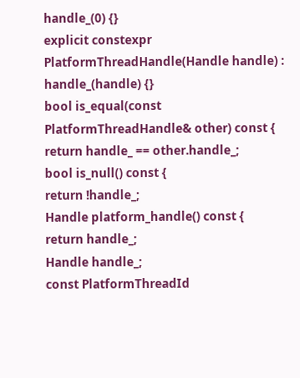handle_(0) {}
explicit constexpr PlatformThreadHandle(Handle handle) : handle_(handle) {}
bool is_equal(const PlatformThreadHandle& other) const {
return handle_ == other.handle_;
bool is_null() const {
return !handle_;
Handle platform_handle() const {
return handle_;
Handle handle_;
const PlatformThreadId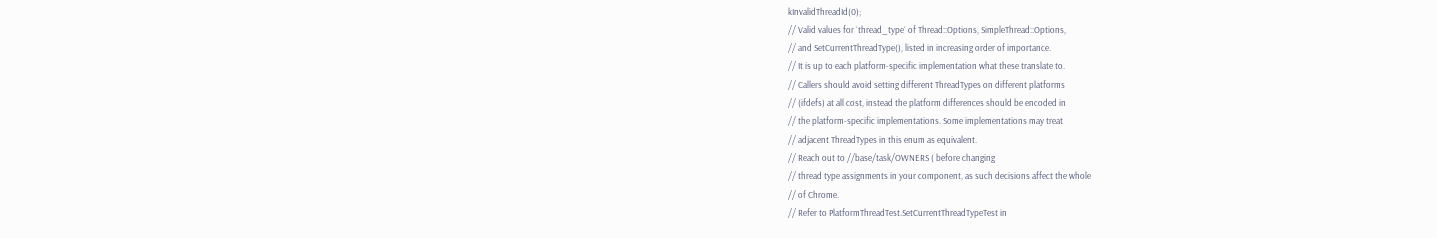kInvalidThreadId(0);
// Valid values for `thread_type` of Thread::Options, SimpleThread::Options,
// and SetCurrentThreadType(), listed in increasing order of importance.
// It is up to each platform-specific implementation what these translate to.
// Callers should avoid setting different ThreadTypes on different platforms
// (ifdefs) at all cost, instead the platform differences should be encoded in
// the platform-specific implementations. Some implementations may treat
// adjacent ThreadTypes in this enum as equivalent.
// Reach out to //base/task/OWNERS ( before changing
// thread type assignments in your component, as such decisions affect the whole
// of Chrome.
// Refer to PlatformThreadTest.SetCurrentThreadTypeTest in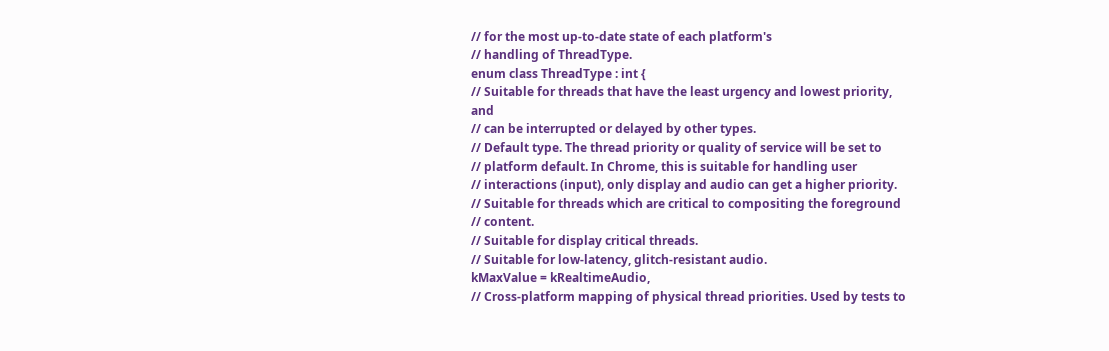// for the most up-to-date state of each platform's
// handling of ThreadType.
enum class ThreadType : int {
// Suitable for threads that have the least urgency and lowest priority, and
// can be interrupted or delayed by other types.
// Default type. The thread priority or quality of service will be set to
// platform default. In Chrome, this is suitable for handling user
// interactions (input), only display and audio can get a higher priority.
// Suitable for threads which are critical to compositing the foreground
// content.
// Suitable for display critical threads.
// Suitable for low-latency, glitch-resistant audio.
kMaxValue = kRealtimeAudio,
// Cross-platform mapping of physical thread priorities. Used by tests to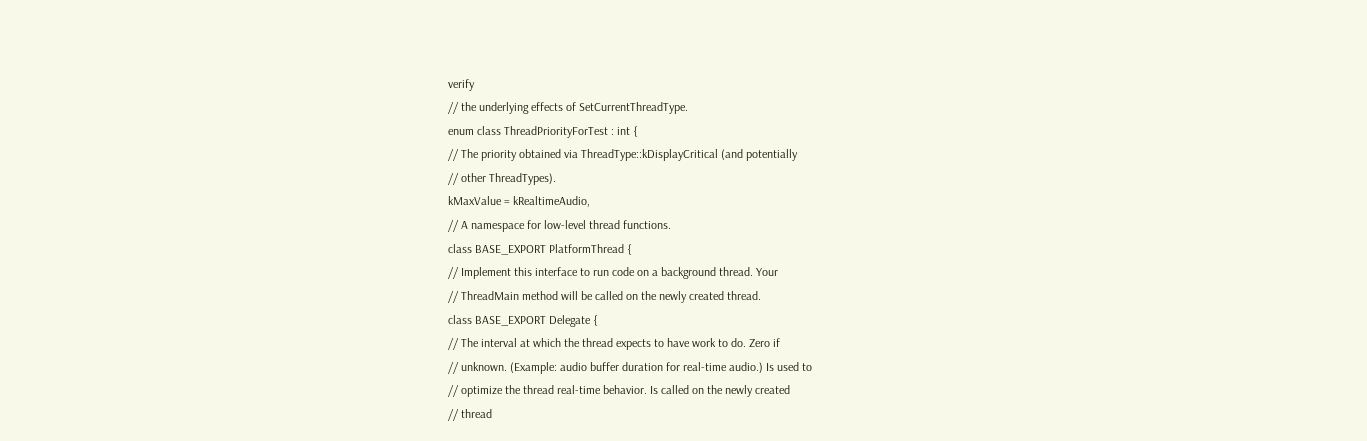verify
// the underlying effects of SetCurrentThreadType.
enum class ThreadPriorityForTest : int {
// The priority obtained via ThreadType::kDisplayCritical (and potentially
// other ThreadTypes).
kMaxValue = kRealtimeAudio,
// A namespace for low-level thread functions.
class BASE_EXPORT PlatformThread {
// Implement this interface to run code on a background thread. Your
// ThreadMain method will be called on the newly created thread.
class BASE_EXPORT Delegate {
// The interval at which the thread expects to have work to do. Zero if
// unknown. (Example: audio buffer duration for real-time audio.) Is used to
// optimize the thread real-time behavior. Is called on the newly created
// thread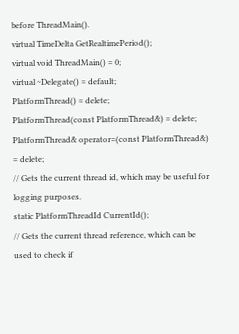before ThreadMain().
virtual TimeDelta GetRealtimePeriod();
virtual void ThreadMain() = 0;
virtual ~Delegate() = default;
PlatformThread() = delete;
PlatformThread(const PlatformThread&) = delete;
PlatformThread& operator=(const PlatformThread&) = delete;
// Gets the current thread id, which may be useful for logging purposes.
static PlatformThreadId CurrentId();
// Gets the current thread reference, which can be used to check if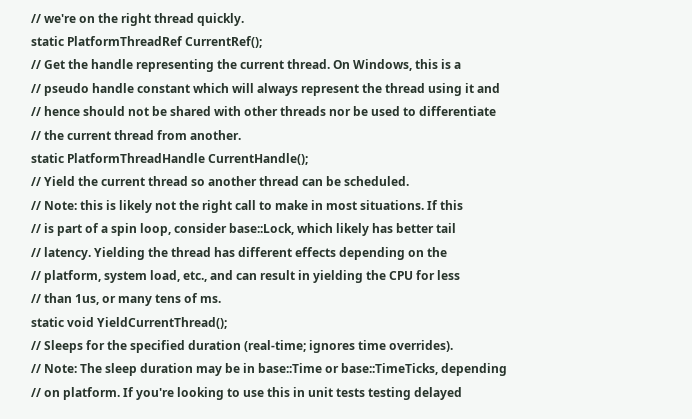// we're on the right thread quickly.
static PlatformThreadRef CurrentRef();
// Get the handle representing the current thread. On Windows, this is a
// pseudo handle constant which will always represent the thread using it and
// hence should not be shared with other threads nor be used to differentiate
// the current thread from another.
static PlatformThreadHandle CurrentHandle();
// Yield the current thread so another thread can be scheduled.
// Note: this is likely not the right call to make in most situations. If this
// is part of a spin loop, consider base::Lock, which likely has better tail
// latency. Yielding the thread has different effects depending on the
// platform, system load, etc., and can result in yielding the CPU for less
// than 1us, or many tens of ms.
static void YieldCurrentThread();
// Sleeps for the specified duration (real-time; ignores time overrides).
// Note: The sleep duration may be in base::Time or base::TimeTicks, depending
// on platform. If you're looking to use this in unit tests testing delayed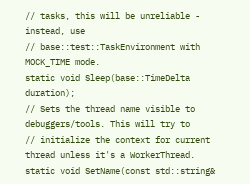// tasks, this will be unreliable - instead, use
// base::test::TaskEnvironment with MOCK_TIME mode.
static void Sleep(base::TimeDelta duration);
// Sets the thread name visible to debuggers/tools. This will try to
// initialize the context for current thread unless it's a WorkerThread.
static void SetName(const std::string&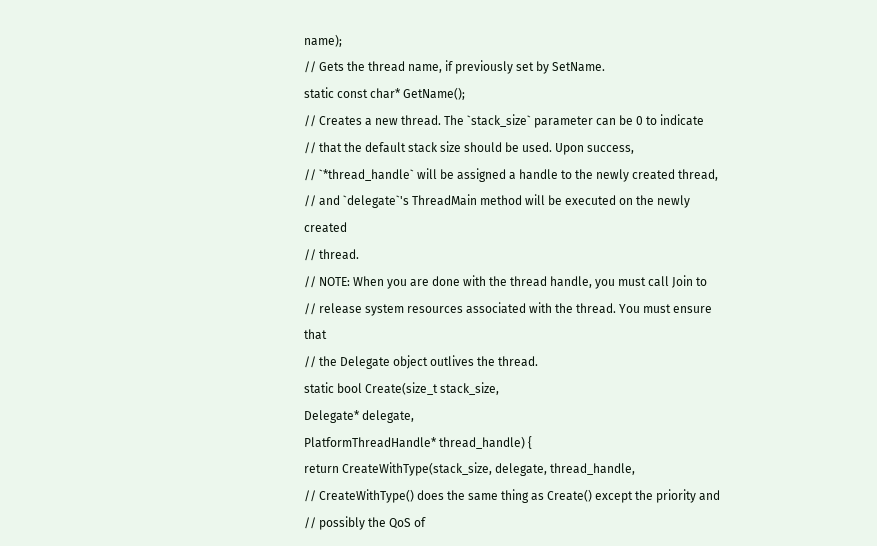name);
// Gets the thread name, if previously set by SetName.
static const char* GetName();
// Creates a new thread. The `stack_size` parameter can be 0 to indicate
// that the default stack size should be used. Upon success,
// `*thread_handle` will be assigned a handle to the newly created thread,
// and `delegate`'s ThreadMain method will be executed on the newly created
// thread.
// NOTE: When you are done with the thread handle, you must call Join to
// release system resources associated with the thread. You must ensure that
// the Delegate object outlives the thread.
static bool Create(size_t stack_size,
Delegate* delegate,
PlatformThreadHandle* thread_handle) {
return CreateWithType(stack_size, delegate, thread_handle,
// CreateWithType() does the same thing as Create() except the priority and
// possibly the QoS of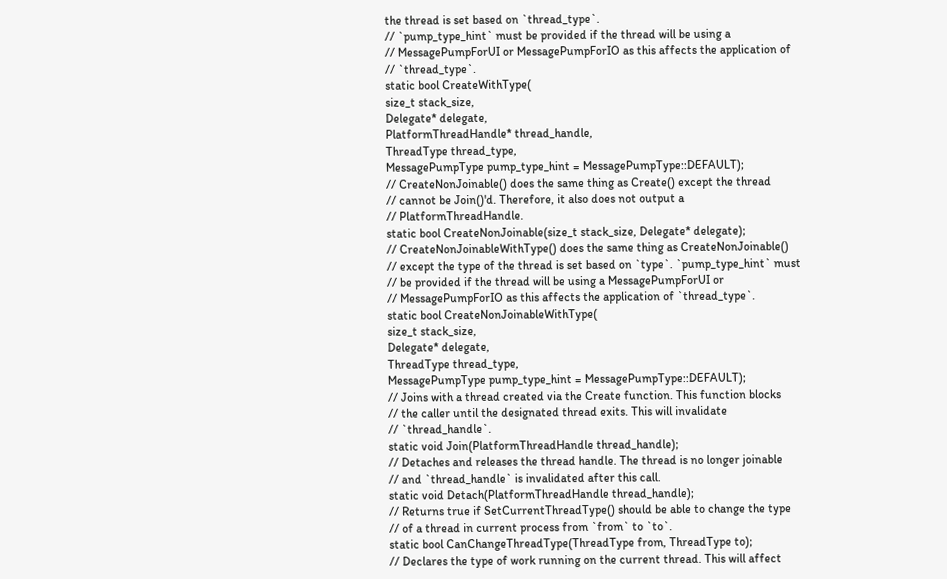the thread is set based on `thread_type`.
// `pump_type_hint` must be provided if the thread will be using a
// MessagePumpForUI or MessagePumpForIO as this affects the application of
// `thread_type`.
static bool CreateWithType(
size_t stack_size,
Delegate* delegate,
PlatformThreadHandle* thread_handle,
ThreadType thread_type,
MessagePumpType pump_type_hint = MessagePumpType::DEFAULT);
// CreateNonJoinable() does the same thing as Create() except the thread
// cannot be Join()'d. Therefore, it also does not output a
// PlatformThreadHandle.
static bool CreateNonJoinable(size_t stack_size, Delegate* delegate);
// CreateNonJoinableWithType() does the same thing as CreateNonJoinable()
// except the type of the thread is set based on `type`. `pump_type_hint` must
// be provided if the thread will be using a MessagePumpForUI or
// MessagePumpForIO as this affects the application of `thread_type`.
static bool CreateNonJoinableWithType(
size_t stack_size,
Delegate* delegate,
ThreadType thread_type,
MessagePumpType pump_type_hint = MessagePumpType::DEFAULT);
// Joins with a thread created via the Create function. This function blocks
// the caller until the designated thread exits. This will invalidate
// `thread_handle`.
static void Join(PlatformThreadHandle thread_handle);
// Detaches and releases the thread handle. The thread is no longer joinable
// and `thread_handle` is invalidated after this call.
static void Detach(PlatformThreadHandle thread_handle);
// Returns true if SetCurrentThreadType() should be able to change the type
// of a thread in current process from `from` to `to`.
static bool CanChangeThreadType(ThreadType from, ThreadType to);
// Declares the type of work running on the current thread. This will affect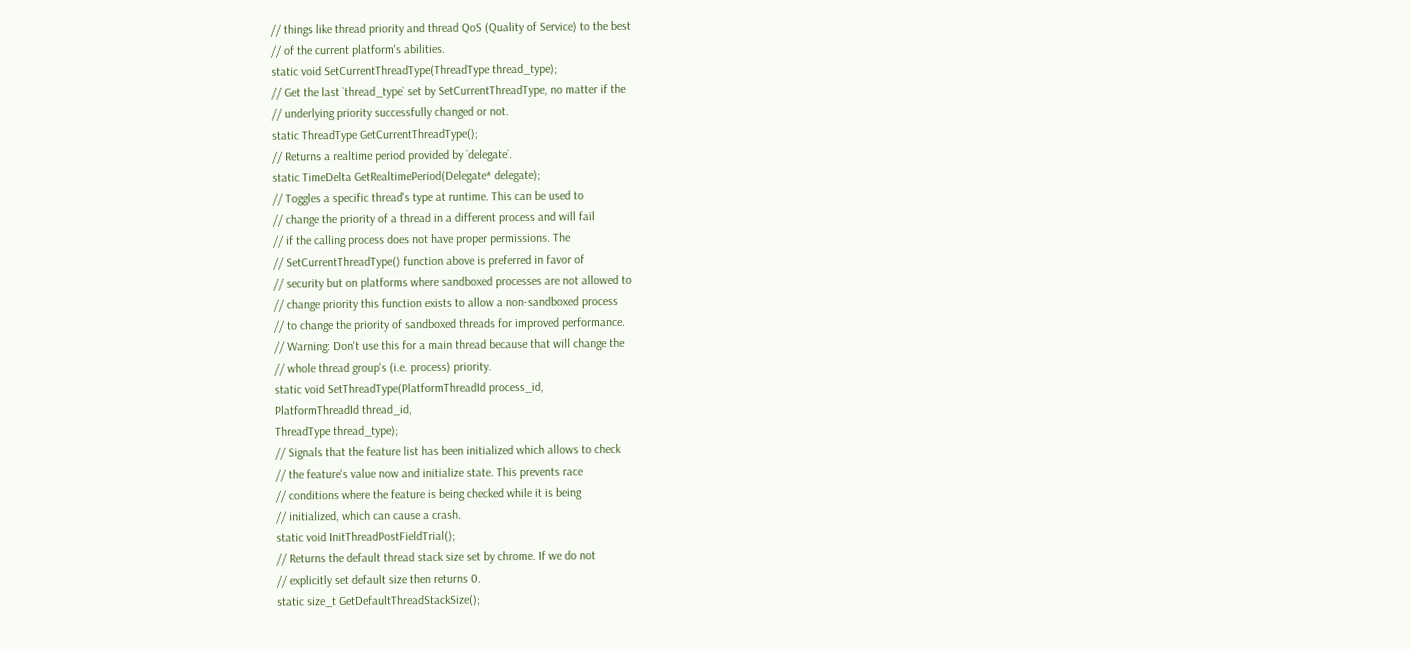// things like thread priority and thread QoS (Quality of Service) to the best
// of the current platform's abilities.
static void SetCurrentThreadType(ThreadType thread_type);
// Get the last `thread_type` set by SetCurrentThreadType, no matter if the
// underlying priority successfully changed or not.
static ThreadType GetCurrentThreadType();
// Returns a realtime period provided by `delegate`.
static TimeDelta GetRealtimePeriod(Delegate* delegate);
// Toggles a specific thread's type at runtime. This can be used to
// change the priority of a thread in a different process and will fail
// if the calling process does not have proper permissions. The
// SetCurrentThreadType() function above is preferred in favor of
// security but on platforms where sandboxed processes are not allowed to
// change priority this function exists to allow a non-sandboxed process
// to change the priority of sandboxed threads for improved performance.
// Warning: Don't use this for a main thread because that will change the
// whole thread group's (i.e. process) priority.
static void SetThreadType(PlatformThreadId process_id,
PlatformThreadId thread_id,
ThreadType thread_type);
// Signals that the feature list has been initialized which allows to check
// the feature's value now and initialize state. This prevents race
// conditions where the feature is being checked while it is being
// initialized, which can cause a crash.
static void InitThreadPostFieldTrial();
// Returns the default thread stack size set by chrome. If we do not
// explicitly set default size then returns 0.
static size_t GetDefaultThreadStackSize();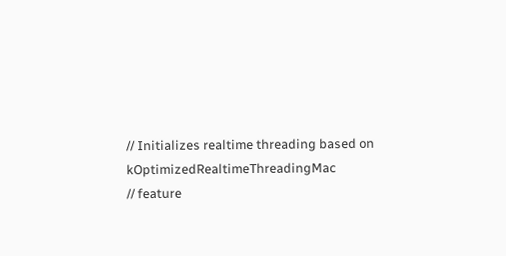// Initializes realtime threading based on kOptimizedRealtimeThreadingMac
// feature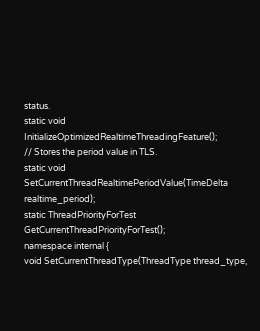status.
static void InitializeOptimizedRealtimeThreadingFeature();
// Stores the period value in TLS.
static void SetCurrentThreadRealtimePeriodValue(TimeDelta realtime_period);
static ThreadPriorityForTest GetCurrentThreadPriorityForTest();
namespace internal {
void SetCurrentThreadType(ThreadType thread_type,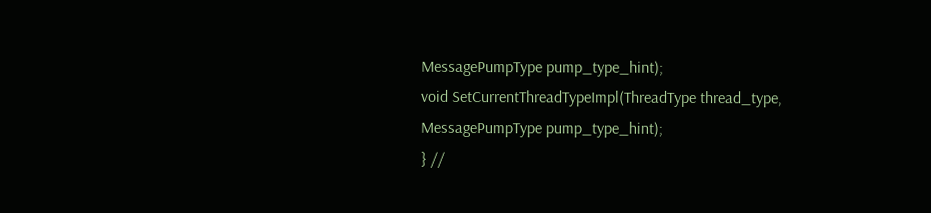MessagePumpType pump_type_hint);
void SetCurrentThreadTypeImpl(ThreadType thread_type,
MessagePumpType pump_type_hint);
} //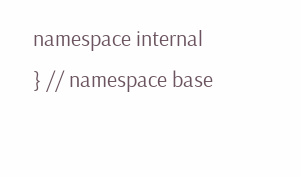namespace internal
} // namespace base